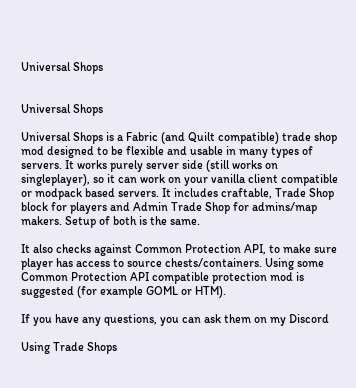Universal Shops


Universal Shops

Universal Shops is a Fabric (and Quilt compatible) trade shop mod designed to be flexible and usable in many types of servers. It works purely server side (still works on singleplayer), so it can work on your vanilla client compatible or modpack based servers. It includes craftable, Trade Shop block for players and Admin Trade Shop for admins/map makers. Setup of both is the same.

It also checks against Common Protection API, to make sure player has access to source chests/containers. Using some Common Protection API compatible protection mod is suggested (for example GOML or HTM).

If you have any questions, you can ask them on my Discord

Using Trade Shops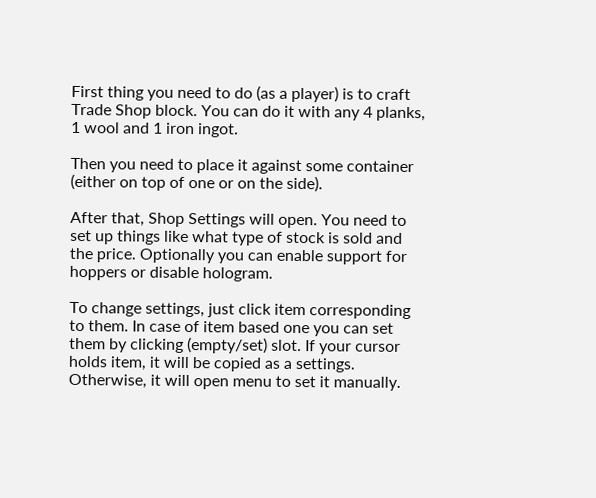First thing you need to do (as a player) is to craft Trade Shop block. You can do it with any 4 planks, 1 wool and 1 iron ingot.

Then you need to place it against some container (either on top of one or on the side).

After that, Shop Settings will open. You need to set up things like what type of stock is sold and the price. Optionally you can enable support for hoppers or disable hologram.

To change settings, just click item corresponding to them. In case of item based one you can set them by clicking (empty/set) slot. If your cursor holds item, it will be copied as a settings. Otherwise, it will open menu to set it manually.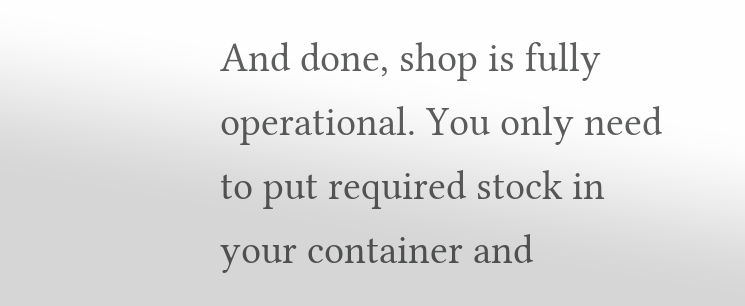And done, shop is fully operational. You only need to put required stock in your container and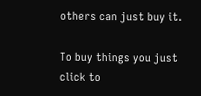others can just buy it.

To buy things you just click to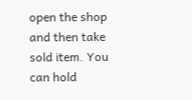open the shop and then take sold item. You can hold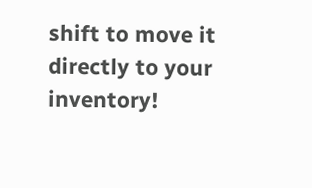shift to move it directly to your inventory!